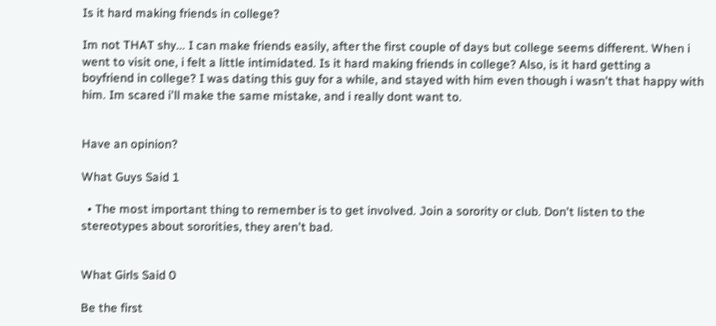Is it hard making friends in college?

Im not THAT shy... I can make friends easily, after the first couple of days but college seems different. When i went to visit one, i felt a little intimidated. Is it hard making friends in college? Also, is it hard getting a boyfriend in college? I was dating this guy for a while, and stayed with him even though i wasn't that happy with him. Im scared i'll make the same mistake, and i really dont want to.


Have an opinion?

What Guys Said 1

  • The most important thing to remember is to get involved. Join a sorority or club. Don't listen to the stereotypes about sororities, they aren't bad.


What Girls Said 0

Be the first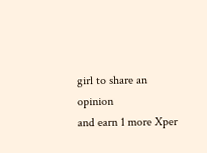girl to share an opinion
and earn 1 more Xper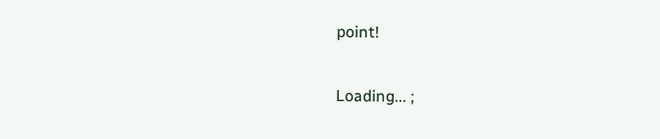point!

Loading... ;